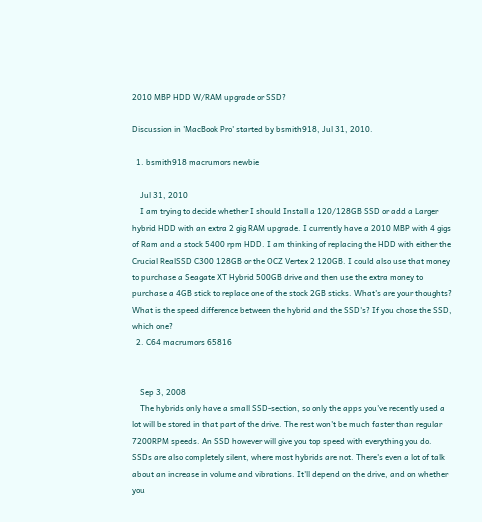2010 MBP HDD W/RAM upgrade or SSD?

Discussion in 'MacBook Pro' started by bsmith918, Jul 31, 2010.

  1. bsmith918 macrumors newbie

    Jul 31, 2010
    I am trying to decide whether I should Install a 120/128GB SSD or add a Larger hybrid HDD with an extra 2 gig RAM upgrade. I currently have a 2010 MBP with 4 gigs of Ram and a stock 5400 rpm HDD. I am thinking of replacing the HDD with either the Crucial RealSSD C300 128GB or the OCZ Vertex 2 120GB. I could also use that money to purchase a Seagate XT Hybrid 500GB drive and then use the extra money to purchase a 4GB stick to replace one of the stock 2GB sticks. What's are your thoughts? What is the speed difference between the hybrid and the SSD's? If you chose the SSD, which one?
  2. C64 macrumors 65816


    Sep 3, 2008
    The hybrids only have a small SSD-section, so only the apps you've recently used a lot will be stored in that part of the drive. The rest won't be much faster than regular 7200RPM speeds. An SSD however will give you top speed with everything you do. SSDs are also completely silent, where most hybrids are not. There's even a lot of talk about an increase in volume and vibrations. It'll depend on the drive, and on whether you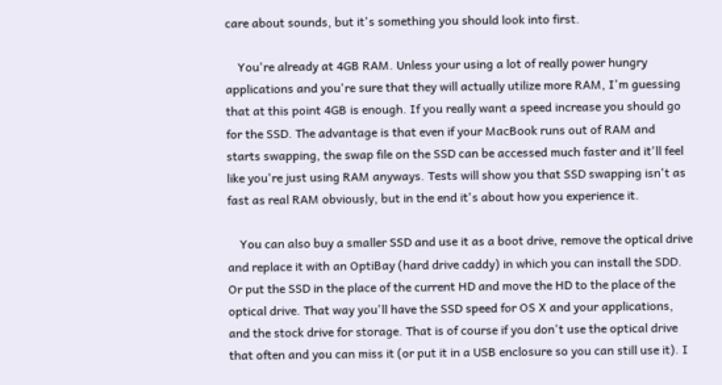care about sounds, but it's something you should look into first.

    You're already at 4GB RAM. Unless your using a lot of really power hungry applications and you're sure that they will actually utilize more RAM, I'm guessing that at this point 4GB is enough. If you really want a speed increase you should go for the SSD. The advantage is that even if your MacBook runs out of RAM and starts swapping, the swap file on the SSD can be accessed much faster and it'll feel like you're just using RAM anyways. Tests will show you that SSD swapping isn't as fast as real RAM obviously, but in the end it's about how you experience it.

    You can also buy a smaller SSD and use it as a boot drive, remove the optical drive and replace it with an OptiBay (hard drive caddy) in which you can install the SDD. Or put the SSD in the place of the current HD and move the HD to the place of the optical drive. That way you'll have the SSD speed for OS X and your applications, and the stock drive for storage. That is of course if you don't use the optical drive that often and you can miss it (or put it in a USB enclosure so you can still use it). I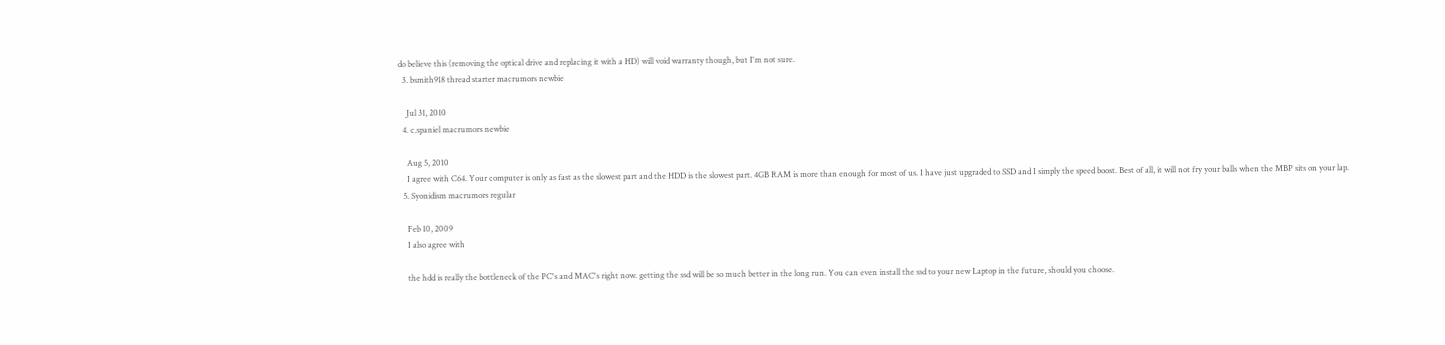do believe this (removing the optical drive and replacing it with a HD) will void warranty though, but I'm not sure.
  3. bsmith918 thread starter macrumors newbie

    Jul 31, 2010
  4. c.spaniel macrumors newbie

    Aug 5, 2010
    I agree with C64. Your computer is only as fast as the slowest part and the HDD is the slowest part. 4GB RAM is more than enough for most of us. I have just upgraded to SSD and I simply the speed boost. Best of all, it will not fry your balls when the MBP sits on your lap.
  5. Syonidism macrumors regular

    Feb 10, 2009
    I also agree with

    the hdd is really the bottleneck of the PC's and MAC's right now. getting the ssd will be so much better in the long run. You can even install the ssd to your new Laptop in the future, should you choose.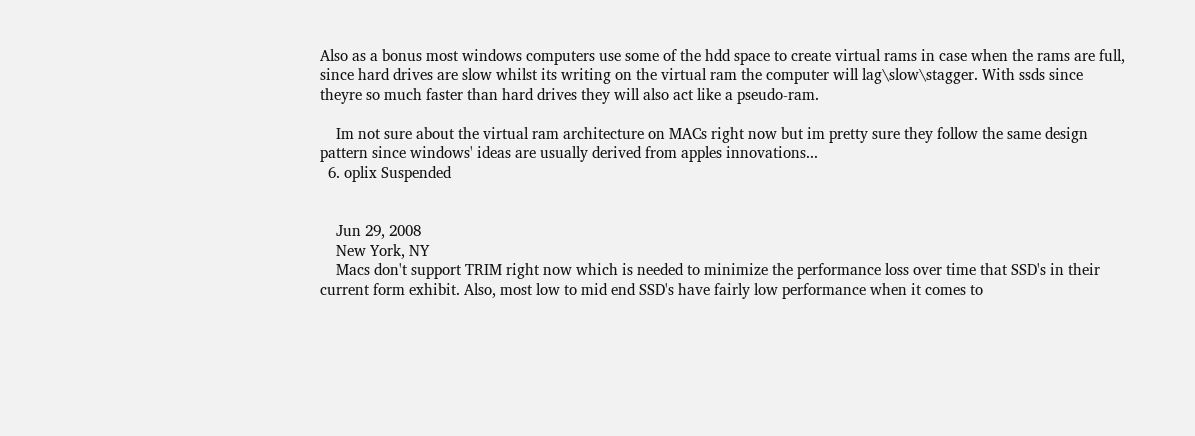Also as a bonus most windows computers use some of the hdd space to create virtual rams in case when the rams are full, since hard drives are slow whilst its writing on the virtual ram the computer will lag\slow\stagger. With ssds since theyre so much faster than hard drives they will also act like a pseudo-ram.

    Im not sure about the virtual ram architecture on MACs right now but im pretty sure they follow the same design pattern since windows' ideas are usually derived from apples innovations...
  6. oplix Suspended


    Jun 29, 2008
    New York, NY
    Macs don't support TRIM right now which is needed to minimize the performance loss over time that SSD's in their current form exhibit. Also, most low to mid end SSD's have fairly low performance when it comes to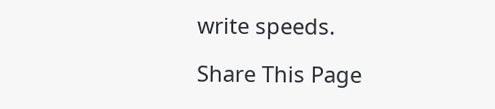write speeds.

Share This Page